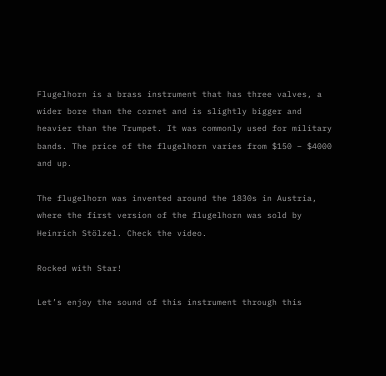Flugelhorn is a brass instrument that has three valves, a wider bore than the cornet and is slightly bigger and heavier than the Trumpet. It was commonly used for military bands. The price of the flugelhorn varies from $150 – $4000 and up.

The flugelhorn was invented around the 1830s in Austria, where the first version of the flugelhorn was sold by Heinrich Stölzel. Check the video.

Rocked with Star!

Let’s enjoy the sound of this instrument through this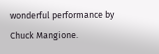wonderful performance by Chuck Mangione.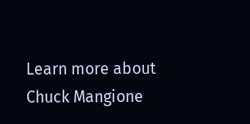Learn more about Chuck Mangione